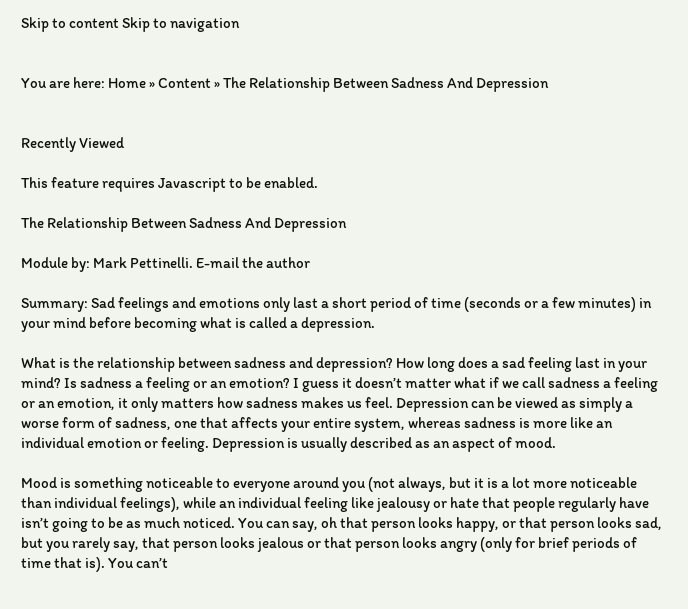Skip to content Skip to navigation


You are here: Home » Content » The Relationship Between Sadness And Depression


Recently Viewed

This feature requires Javascript to be enabled.

The Relationship Between Sadness And Depression

Module by: Mark Pettinelli. E-mail the author

Summary: Sad feelings and emotions only last a short period of time (seconds or a few minutes) in your mind before becoming what is called a depression.

What is the relationship between sadness and depression? How long does a sad feeling last in your mind? Is sadness a feeling or an emotion? I guess it doesn’t matter what if we call sadness a feeling or an emotion, it only matters how sadness makes us feel. Depression can be viewed as simply a worse form of sadness, one that affects your entire system, whereas sadness is more like an individual emotion or feeling. Depression is usually described as an aspect of mood.

Mood is something noticeable to everyone around you (not always, but it is a lot more noticeable than individual feelings), while an individual feeling like jealousy or hate that people regularly have isn’t going to be as much noticed. You can say, oh that person looks happy, or that person looks sad, but you rarely say, that person looks jealous or that person looks angry (only for brief periods of time that is). You can’t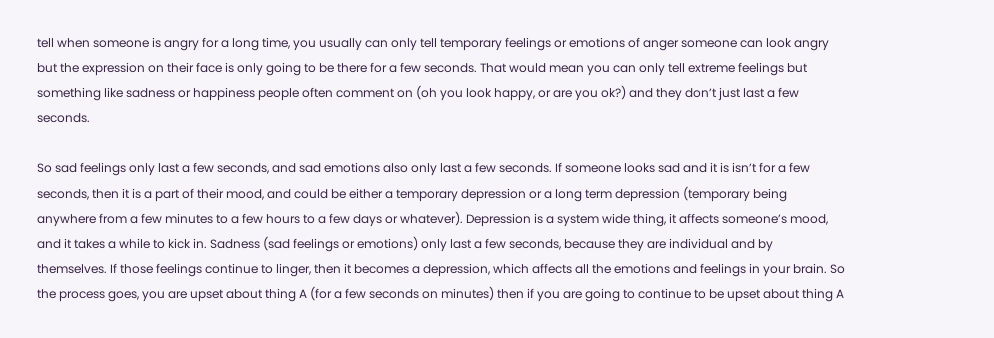tell when someone is angry for a long time, you usually can only tell temporary feelings or emotions of anger someone can look angry but the expression on their face is only going to be there for a few seconds. That would mean you can only tell extreme feelings but something like sadness or happiness people often comment on (oh you look happy, or are you ok?) and they don’t just last a few seconds.

So sad feelings only last a few seconds, and sad emotions also only last a few seconds. If someone looks sad and it is isn’t for a few seconds, then it is a part of their mood, and could be either a temporary depression or a long term depression (temporary being anywhere from a few minutes to a few hours to a few days or whatever). Depression is a system wide thing, it affects someone’s mood, and it takes a while to kick in. Sadness (sad feelings or emotions) only last a few seconds, because they are individual and by themselves. If those feelings continue to linger, then it becomes a depression, which affects all the emotions and feelings in your brain. So the process goes, you are upset about thing A (for a few seconds on minutes) then if you are going to continue to be upset about thing A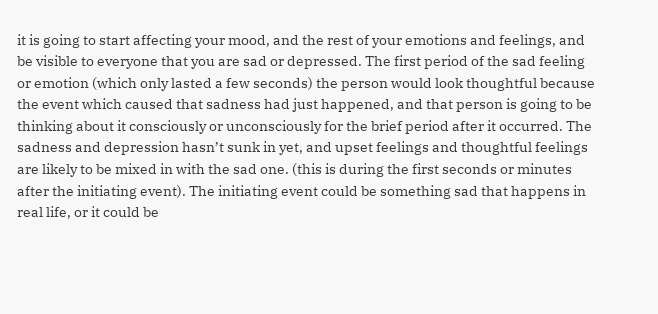it is going to start affecting your mood, and the rest of your emotions and feelings, and be visible to everyone that you are sad or depressed. The first period of the sad feeling or emotion (which only lasted a few seconds) the person would look thoughtful because the event which caused that sadness had just happened, and that person is going to be thinking about it consciously or unconsciously for the brief period after it occurred. The sadness and depression hasn’t sunk in yet, and upset feelings and thoughtful feelings are likely to be mixed in with the sad one. (this is during the first seconds or minutes after the initiating event). The initiating event could be something sad that happens in real life, or it could be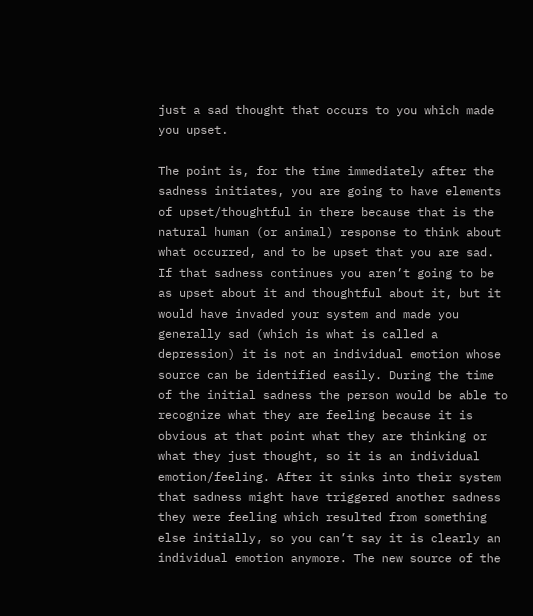just a sad thought that occurs to you which made you upset.

The point is, for the time immediately after the sadness initiates, you are going to have elements of upset/thoughtful in there because that is the natural human (or animal) response to think about what occurred, and to be upset that you are sad. If that sadness continues you aren’t going to be as upset about it and thoughtful about it, but it would have invaded your system and made you generally sad (which is what is called a depression) it is not an individual emotion whose source can be identified easily. During the time of the initial sadness the person would be able to recognize what they are feeling because it is obvious at that point what they are thinking or what they just thought, so it is an individual emotion/feeling. After it sinks into their system that sadness might have triggered another sadness they were feeling which resulted from something else initially, so you can’t say it is clearly an individual emotion anymore. The new source of the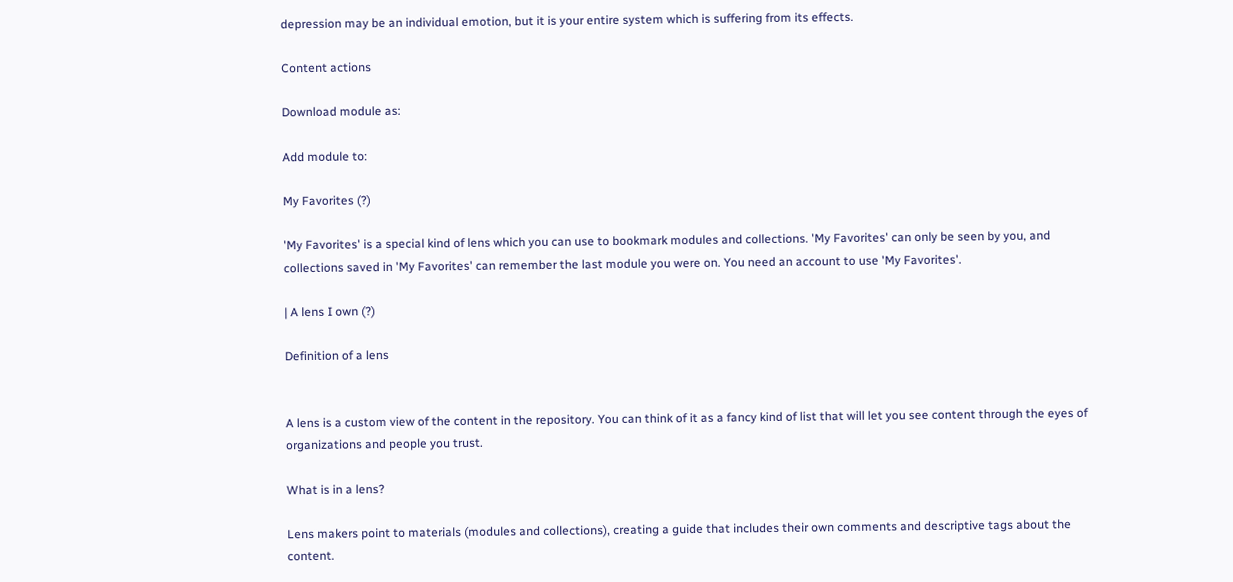depression may be an individual emotion, but it is your entire system which is suffering from its effects.

Content actions

Download module as:

Add module to:

My Favorites (?)

'My Favorites' is a special kind of lens which you can use to bookmark modules and collections. 'My Favorites' can only be seen by you, and collections saved in 'My Favorites' can remember the last module you were on. You need an account to use 'My Favorites'.

| A lens I own (?)

Definition of a lens


A lens is a custom view of the content in the repository. You can think of it as a fancy kind of list that will let you see content through the eyes of organizations and people you trust.

What is in a lens?

Lens makers point to materials (modules and collections), creating a guide that includes their own comments and descriptive tags about the content.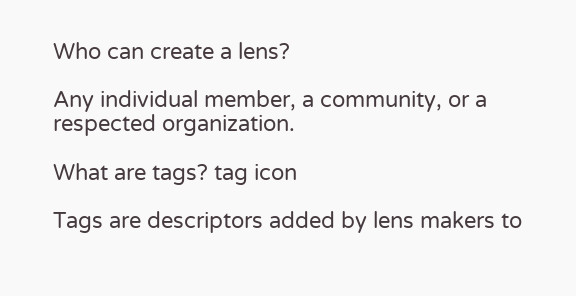Who can create a lens?

Any individual member, a community, or a respected organization.

What are tags? tag icon

Tags are descriptors added by lens makers to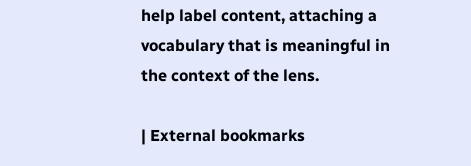help label content, attaching a vocabulary that is meaningful in the context of the lens.

| External bookmarks